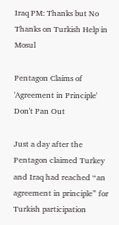Iraq PM: Thanks but No Thanks on Turkish Help in Mosul

Pentagon Claims of 'Agreement in Principle' Don't Pan Out

Just a day after the Pentagon claimed Turkey and Iraq had reached “an agreement in principle” for Turkish participation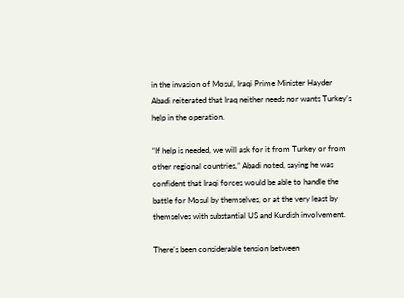in the invasion of Mosul, Iraqi Prime Minister Hayder Abadi reiterated that Iraq neither needs nor wants Turkey’s help in the operation.

“If help is needed, we will ask for it from Turkey or from other regional countries,” Abadi noted, saying he was confident that Iraqi forces would be able to handle the battle for Mosul by themselves, or at the very least by themselves with substantial US and Kurdish involvement.

There’s been considerable tension between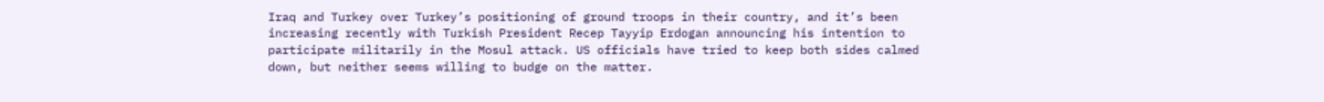Iraq and Turkey over Turkey’s positioning of ground troops in their country, and it’s been increasing recently with Turkish President Recep Tayyip Erdogan announcing his intention to participate militarily in the Mosul attack. US officials have tried to keep both sides calmed down, but neither seems willing to budge on the matter.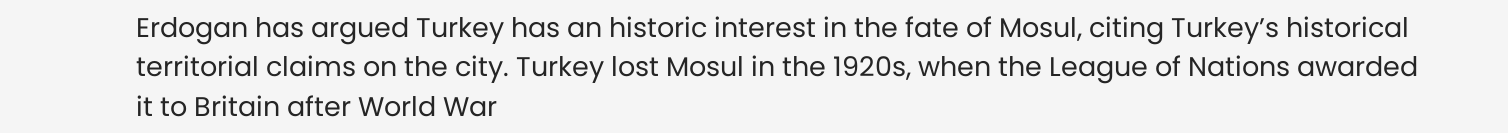Erdogan has argued Turkey has an historic interest in the fate of Mosul, citing Turkey’s historical territorial claims on the city. Turkey lost Mosul in the 1920s, when the League of Nations awarded it to Britain after World War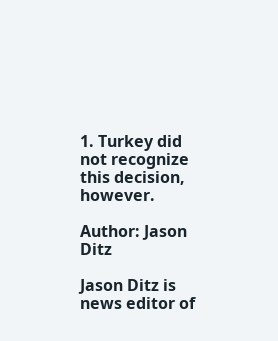1. Turkey did not recognize this decision, however.

Author: Jason Ditz

Jason Ditz is news editor of